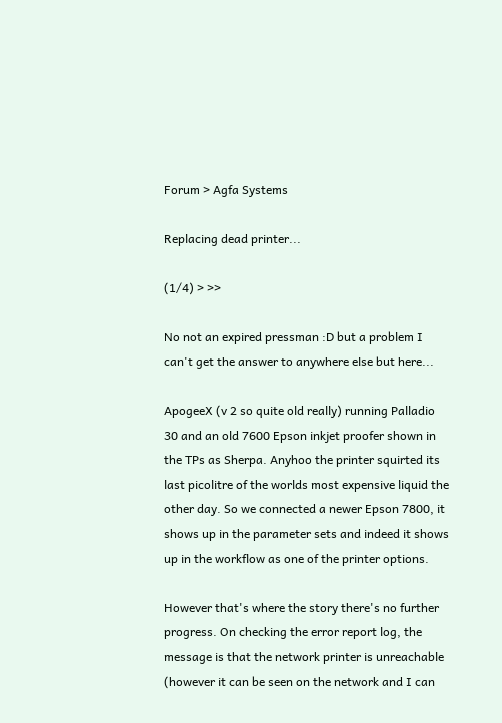Forum > Agfa Systems

Replacing dead printer...

(1/4) > >>

No not an expired pressman :D but a problem I can't get the answer to anywhere else but here...

ApogeeX (v 2 so quite old really) running Palladio 30 and an old 7600 Epson inkjet proofer shown in the TPs as Sherpa. Anyhoo the printer squirted its last picolitre of the worlds most expensive liquid the other day. So we connected a newer Epson 7800, it shows up in the parameter sets and indeed it shows up in the workflow as one of the printer options.

However that's where the story there's no further progress. On checking the error report log, the message is that the network printer is unreachable (however it can be seen on the network and I can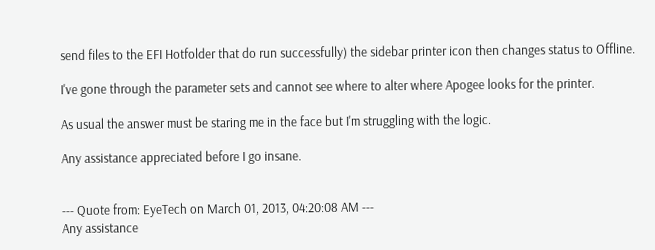send files to the EFI Hotfolder that do run successfully) the sidebar printer icon then changes status to Offline.

I've gone through the parameter sets and cannot see where to alter where Apogee looks for the printer.

As usual the answer must be staring me in the face but I'm struggling with the logic.

Any assistance appreciated before I go insane.


--- Quote from: EyeTech on March 01, 2013, 04:20:08 AM ---
Any assistance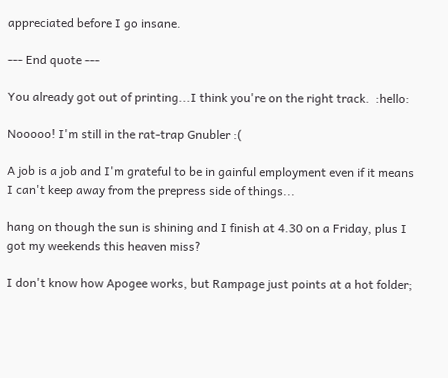appreciated before I go insane.

--- End quote ---

You already got out of printing...I think you're on the right track.  :hello:

Nooooo! I'm still in the rat-trap Gnubler :(

A job is a job and I'm grateful to be in gainful employment even if it means I can't keep away from the prepress side of things...

hang on though the sun is shining and I finish at 4.30 on a Friday, plus I got my weekends this heaven miss?

I don't know how Apogee works, but Rampage just points at a hot folder;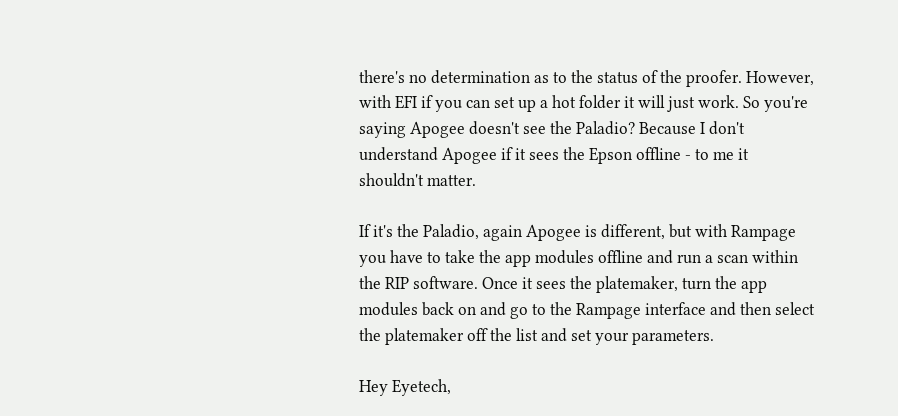there's no determination as to the status of the proofer. However, with EFI if you can set up a hot folder it will just work. So you're saying Apogee doesn't see the Paladio? Because I don't understand Apogee if it sees the Epson offline - to me it shouldn't matter.

If it's the Paladio, again Apogee is different, but with Rampage you have to take the app modules offline and run a scan within the RIP software. Once it sees the platemaker, turn the app modules back on and go to the Rampage interface and then select the platemaker off the list and set your parameters.

Hey Eyetech,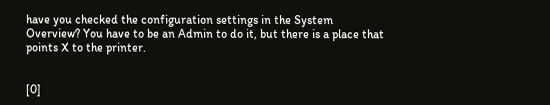have you checked the configuration settings in the System Overview? You have to be an Admin to do it, but there is a place that points X to the printer.


[0]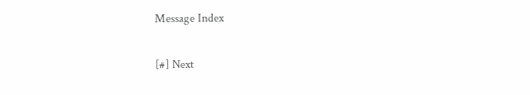Message Index

[#] Next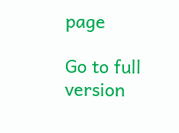page

Go to full version